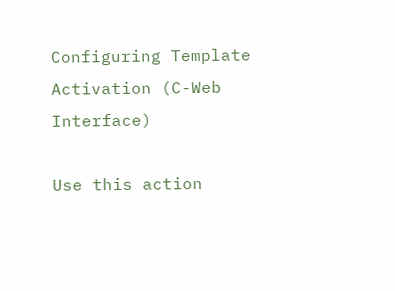Configuring Template Activation (C-Web Interface)

Use this action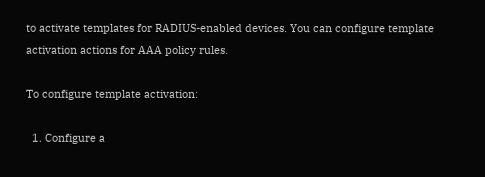to activate templates for RADIUS-enabled devices. You can configure template activation actions for AAA policy rules.

To configure template activation:

  1. Configure a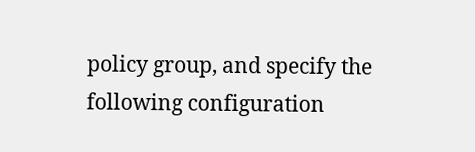policy group, and specify the following configuration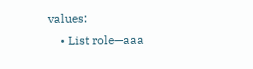values:
    • List role—aaa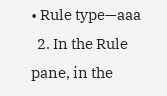• Rule type—aaa
  2. In the Rule pane, in the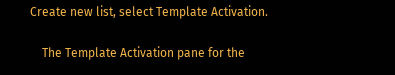Create new list, select Template Activation.

    The Template Activation pane for the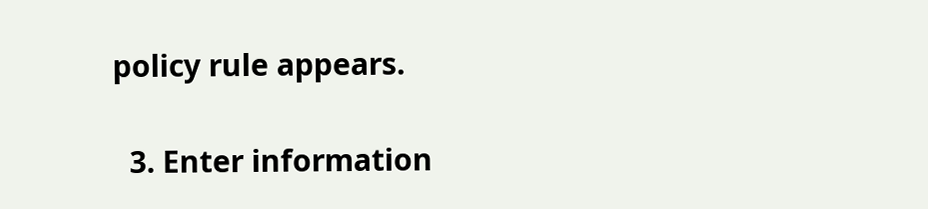policy rule appears.

  3. Enter information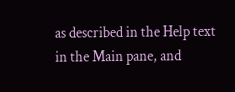as described in the Help text in the Main pane, and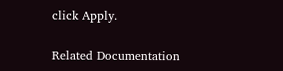click Apply.

Related Documentation